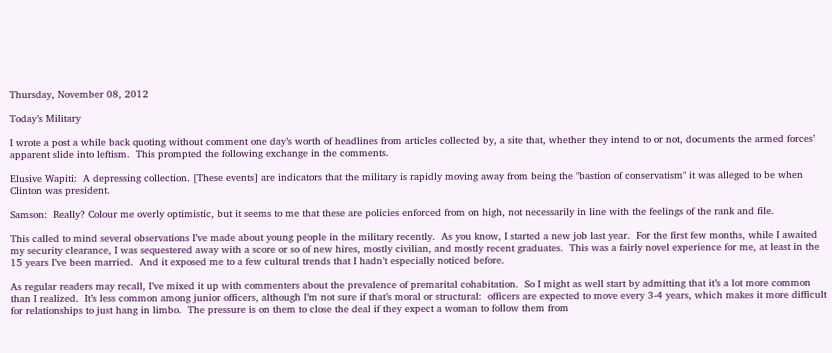Thursday, November 08, 2012

Today’s Military

I wrote a post a while back quoting without comment one day’s worth of headlines from articles collected by, a site that, whether they intend to or not, documents the armed forces’ apparent slide into leftism.  This prompted the following exchange in the comments.

Elusive Wapiti:  A depressing collection. [These events] are indicators that the military is rapidly moving away from being the "bastion of conservatism" it was alleged to be when Clinton was president.

Samson:  Really? Colour me overly optimistic, but it seems to me that these are policies enforced from on high, not necessarily in line with the feelings of the rank and file.

This called to mind several observations I’ve made about young people in the military recently.  As you know, I started a new job last year.  For the first few months, while I awaited my security clearance, I was sequestered away with a score or so of new hires, mostly civilian, and mostly recent graduates.  This was a fairly novel experience for me, at least in the 15 years I’ve been married.  And it exposed me to a few cultural trends that I hadn’t especially noticed before.

As regular readers may recall, I’ve mixed it up with commenters about the prevalence of premarital cohabitation.  So I might as well start by admitting that it’s a lot more common than I realized.  It’s less common among junior officers, although I’m not sure if that’s moral or structural:  officers are expected to move every 3-4 years, which makes it more difficult for relationships to just hang in limbo.  The pressure is on them to close the deal if they expect a woman to follow them from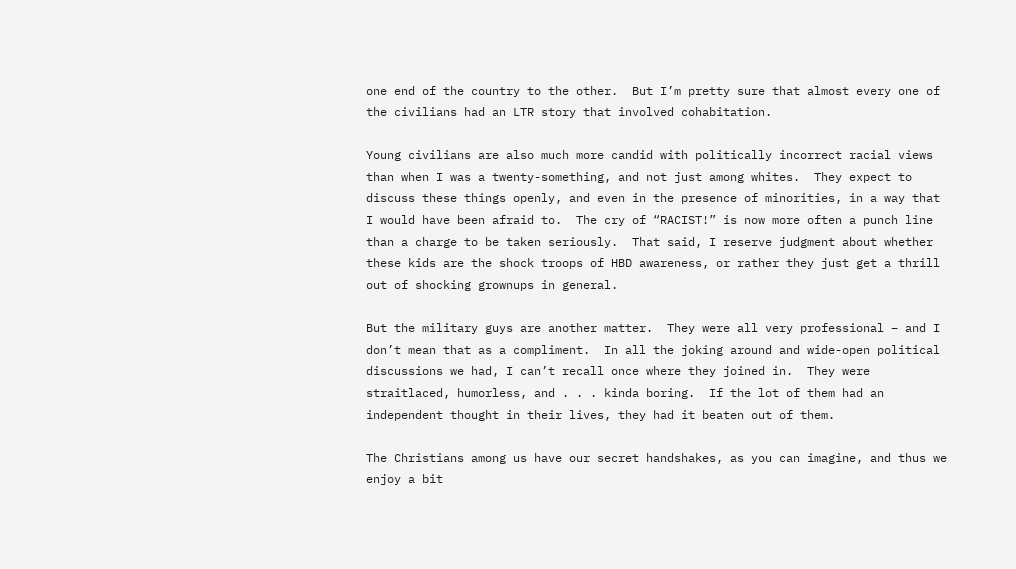one end of the country to the other.  But I’m pretty sure that almost every one of the civilians had an LTR story that involved cohabitation.

Young civilians are also much more candid with politically incorrect racial views than when I was a twenty-something, and not just among whites.  They expect to discuss these things openly, and even in the presence of minorities, in a way that I would have been afraid to.  The cry of “RACIST!” is now more often a punch line than a charge to be taken seriously.  That said, I reserve judgment about whether these kids are the shock troops of HBD awareness, or rather they just get a thrill out of shocking grownups in general.

But the military guys are another matter.  They were all very professional – and I don’t mean that as a compliment.  In all the joking around and wide-open political discussions we had, I can’t recall once where they joined in.  They were straitlaced, humorless, and . . . kinda boring.  If the lot of them had an independent thought in their lives, they had it beaten out of them.

The Christians among us have our secret handshakes, as you can imagine, and thus we enjoy a bit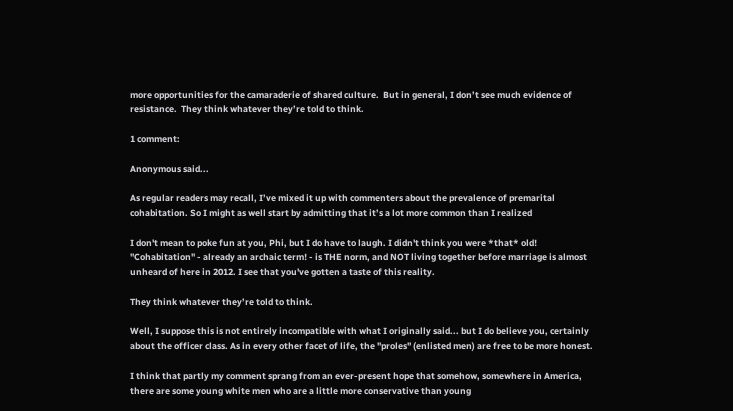more opportunities for the camaraderie of shared culture.  But in general, I don’t see much evidence of resistance.  They think whatever they’re told to think.

1 comment:

Anonymous said...

As regular readers may recall, I’ve mixed it up with commenters about the prevalence of premarital cohabitation. So I might as well start by admitting that it’s a lot more common than I realized

I don't mean to poke fun at you, Phi, but I do have to laugh. I didn't think you were *that* old! "Cohabitation" - already an archaic term! - is THE norm, and NOT living together before marriage is almost unheard of here in 2012. I see that you've gotten a taste of this reality.

They think whatever they’re told to think.

Well, I suppose this is not entirely incompatible with what I originally said... but I do believe you, certainly about the officer class. As in every other facet of life, the "proles" (enlisted men) are free to be more honest.

I think that partly my comment sprang from an ever-present hope that somehow, somewhere in America, there are some young white men who are a little more conservative than young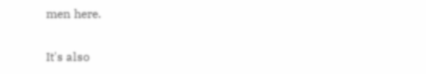men here.

It's also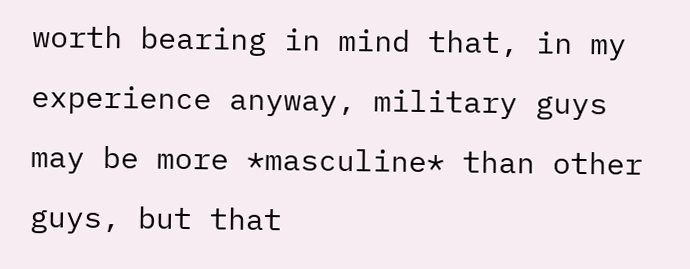worth bearing in mind that, in my experience anyway, military guys may be more *masculine* than other guys, but that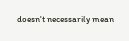doesn't necessarily mean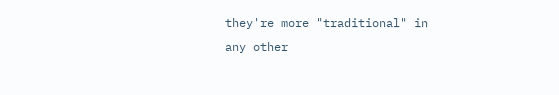they're more "traditional" in any other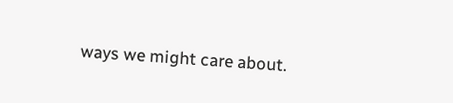ways we might care about.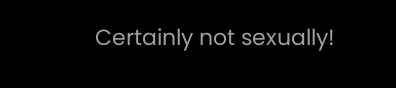Certainly not sexually!